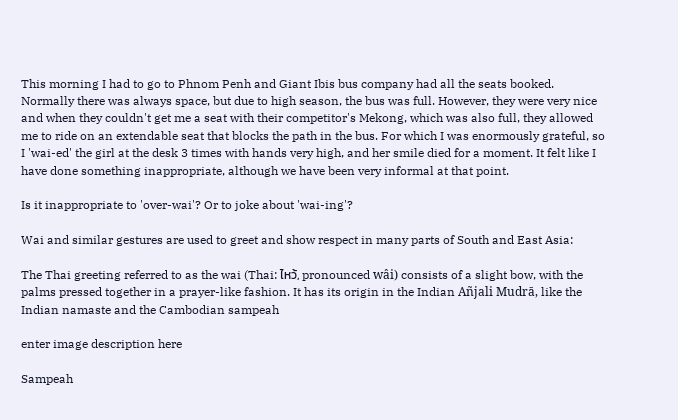This morning I had to go to Phnom Penh and Giant Ibis bus company had all the seats booked. Normally there was always space, but due to high season, the bus was full. However, they were very nice and when they couldn't get me a seat with their competitor's Mekong, which was also full, they allowed me to ride on an extendable seat that blocks the path in the bus. For which I was enormously grateful, so I 'wai-ed' the girl at the desk 3 times with hands very high, and her smile died for a moment. It felt like I have done something inappropriate, although we have been very informal at that point.

Is it inappropriate to 'over-wai'? Or to joke about 'wai-ing'?

Wai and similar gestures are used to greet and show respect in many parts of South and East Asia:

The Thai greeting referred to as the wai (Thai: ไหว้, pronounced wâi) consists of a slight bow, with the palms pressed together in a prayer-like fashion. It has its origin in the Indian Añjali Mudrā, like the Indian namaste and the Cambodian sampeah

enter image description here

Sampeah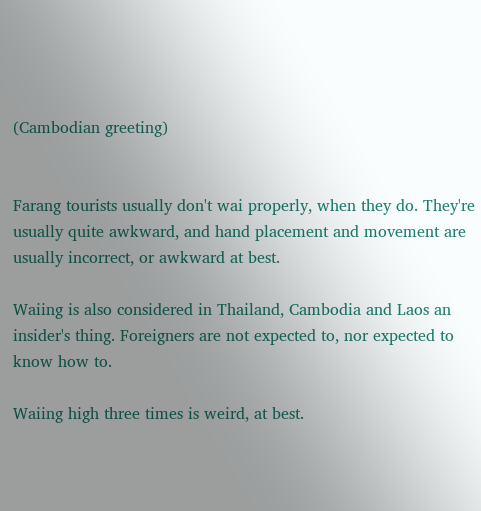(Cambodian greeting)


Farang tourists usually don't wai properly, when they do. They're usually quite awkward, and hand placement and movement are usually incorrect, or awkward at best.

Waiing is also considered in Thailand, Cambodia and Laos an insider's thing. Foreigners are not expected to, nor expected to know how to.

Waiing high three times is weird, at best.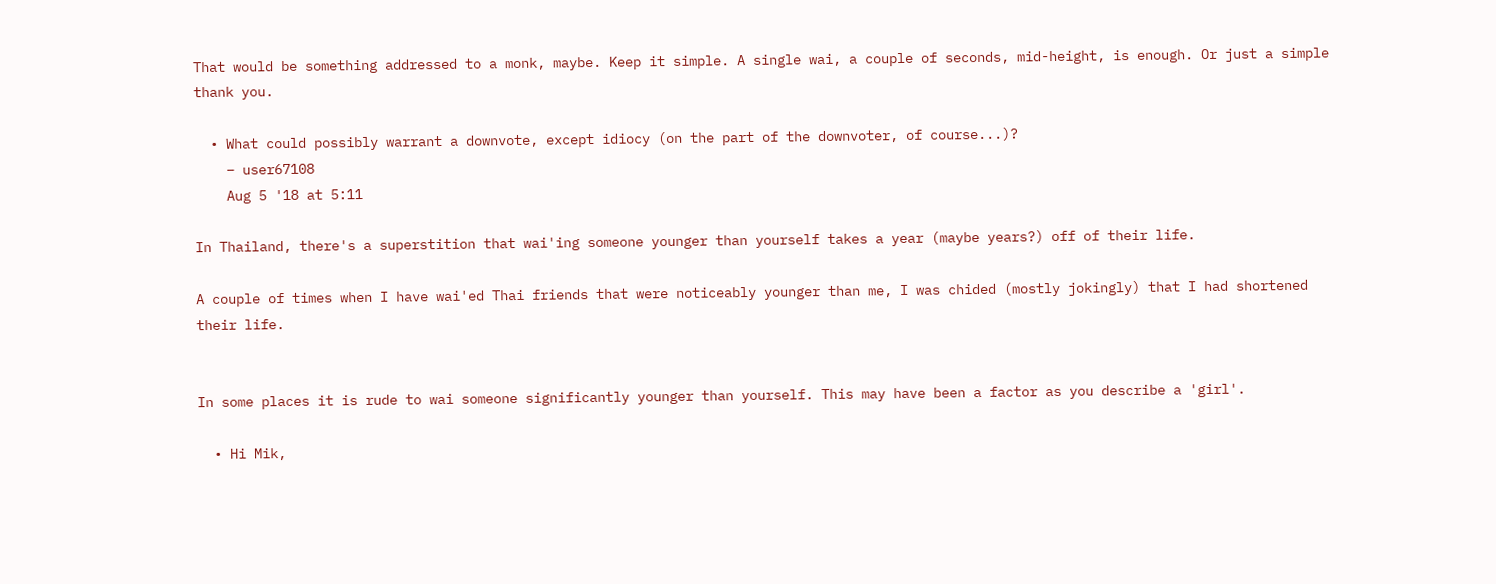That would be something addressed to a monk, maybe. Keep it simple. A single wai, a couple of seconds, mid-height, is enough. Or just a simple thank you.

  • What could possibly warrant a downvote, except idiocy (on the part of the downvoter, of course...)?
    – user67108
    Aug 5 '18 at 5:11

In Thailand, there's a superstition that wai'ing someone younger than yourself takes a year (maybe years?) off of their life.

A couple of times when I have wai'ed Thai friends that were noticeably younger than me, I was chided (mostly jokingly) that I had shortened their life.


In some places it is rude to wai someone significantly younger than yourself. This may have been a factor as you describe a 'girl'.

  • Hi Mik,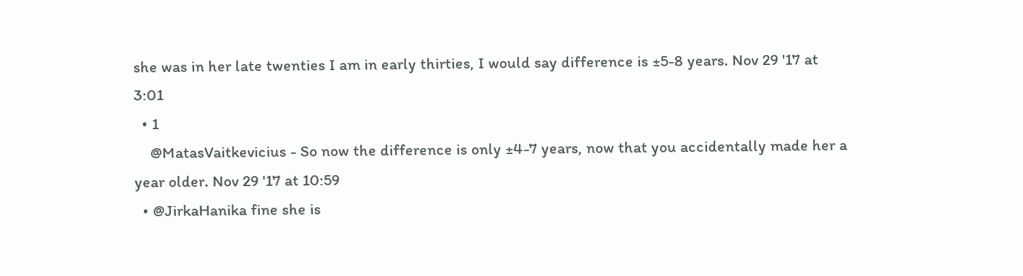she was in her late twenties I am in early thirties, I would say difference is ±5-8 years. Nov 29 '17 at 3:01
  • 1
    @MatasVaitkevicius - So now the difference is only ±4-7 years, now that you accidentally made her a year older. Nov 29 '17 at 10:59
  • @JirkaHanika fine she is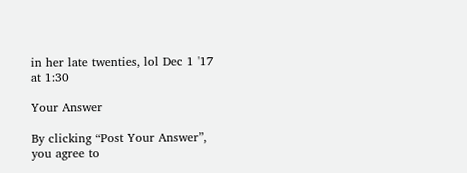in her late twenties, lol Dec 1 '17 at 1:30

Your Answer

By clicking “Post Your Answer”, you agree to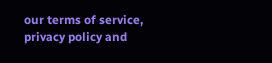our terms of service, privacy policy and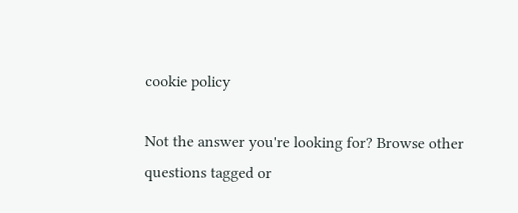cookie policy

Not the answer you're looking for? Browse other questions tagged or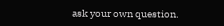ask your own question.